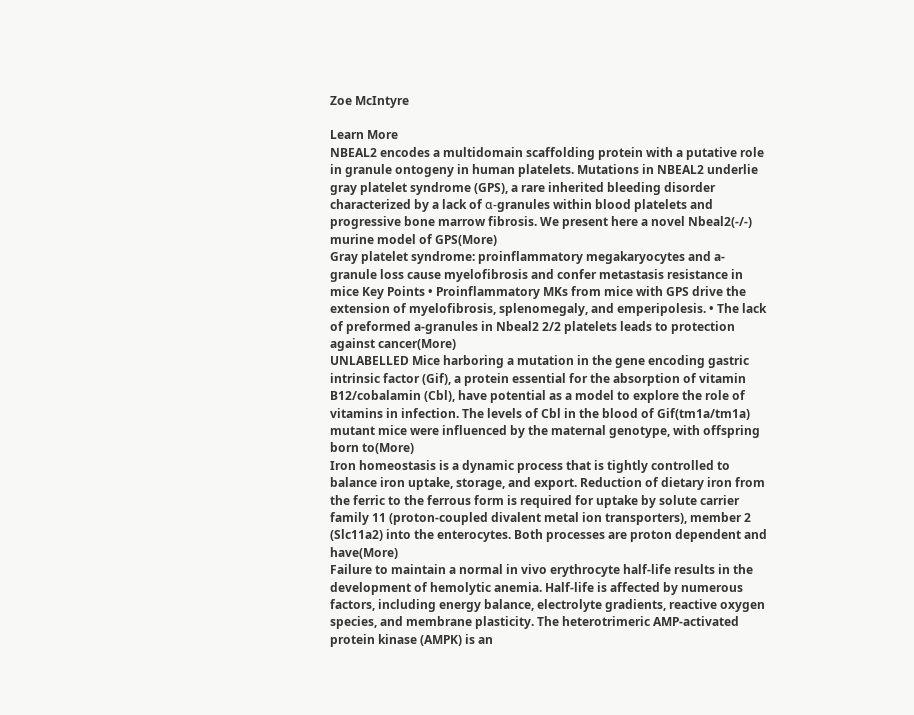Zoe McIntyre

Learn More
NBEAL2 encodes a multidomain scaffolding protein with a putative role in granule ontogeny in human platelets. Mutations in NBEAL2 underlie gray platelet syndrome (GPS), a rare inherited bleeding disorder characterized by a lack of α-granules within blood platelets and progressive bone marrow fibrosis. We present here a novel Nbeal2(-/-) murine model of GPS(More)
Gray platelet syndrome: proinflammatory megakaryocytes and a-granule loss cause myelofibrosis and confer metastasis resistance in mice Key Points • Proinflammatory MKs from mice with GPS drive the extension of myelofibrosis, splenomegaly, and emperipolesis. • The lack of preformed a-granules in Nbeal2 2/2 platelets leads to protection against cancer(More)
UNLABELLED Mice harboring a mutation in the gene encoding gastric intrinsic factor (Gif), a protein essential for the absorption of vitamin B12/cobalamin (Cbl), have potential as a model to explore the role of vitamins in infection. The levels of Cbl in the blood of Gif(tm1a/tm1a) mutant mice were influenced by the maternal genotype, with offspring born to(More)
Iron homeostasis is a dynamic process that is tightly controlled to balance iron uptake, storage, and export. Reduction of dietary iron from the ferric to the ferrous form is required for uptake by solute carrier family 11 (proton-coupled divalent metal ion transporters), member 2 (Slc11a2) into the enterocytes. Both processes are proton dependent and have(More)
Failure to maintain a normal in vivo erythrocyte half-life results in the development of hemolytic anemia. Half-life is affected by numerous factors, including energy balance, electrolyte gradients, reactive oxygen species, and membrane plasticity. The heterotrimeric AMP-activated protein kinase (AMPK) is an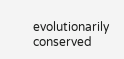evolutionarily conserved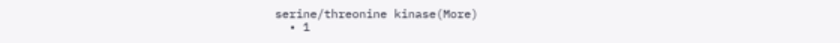serine/threonine kinase(More)
  • 1